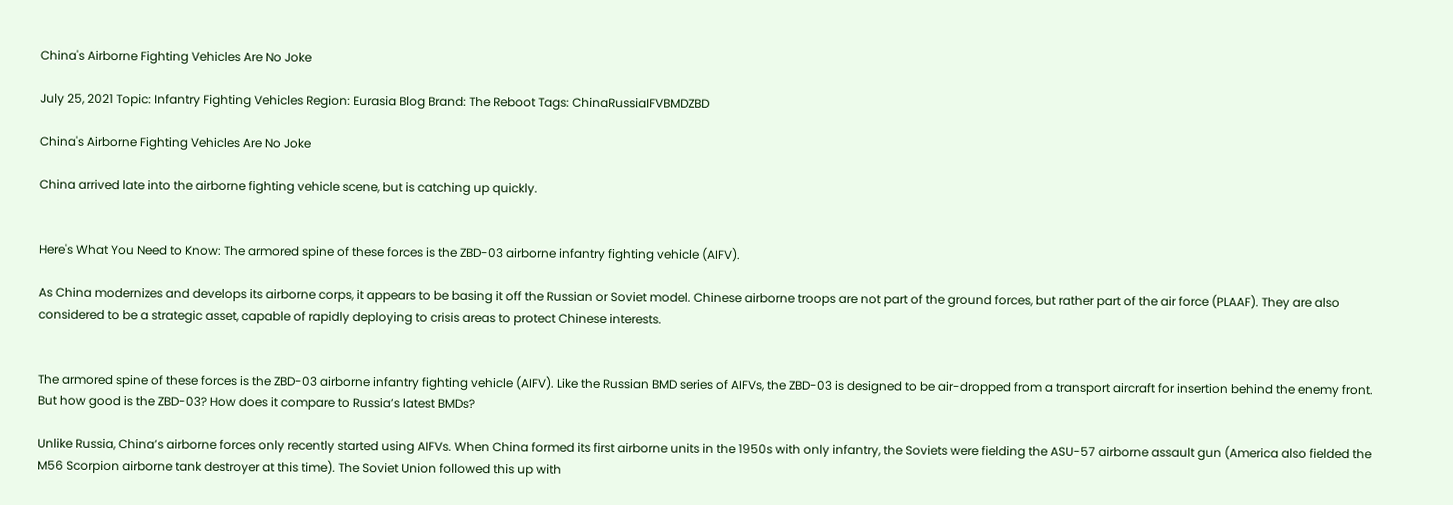China's Airborne Fighting Vehicles Are No Joke

July 25, 2021 Topic: Infantry Fighting Vehicles Region: Eurasia Blog Brand: The Reboot Tags: ChinaRussiaIFVBMDZBD

China's Airborne Fighting Vehicles Are No Joke

China arrived late into the airborne fighting vehicle scene, but is catching up quickly.


Here's What You Need to Know: The armored spine of these forces is the ZBD-03 airborne infantry fighting vehicle (AIFV).

As China modernizes and develops its airborne corps, it appears to be basing it off the Russian or Soviet model. Chinese airborne troops are not part of the ground forces, but rather part of the air force (PLAAF). They are also considered to be a strategic asset, capable of rapidly deploying to crisis areas to protect Chinese interests.


The armored spine of these forces is the ZBD-03 airborne infantry fighting vehicle (AIFV). Like the Russian BMD series of AIFVs, the ZBD-03 is designed to be air-dropped from a transport aircraft for insertion behind the enemy front. But how good is the ZBD-03? How does it compare to Russia’s latest BMDs?

Unlike Russia, China’s airborne forces only recently started using AIFVs. When China formed its first airborne units in the 1950s with only infantry, the Soviets were fielding the ASU-57 airborne assault gun (America also fielded the M56 Scorpion airborne tank destroyer at this time). The Soviet Union followed this up with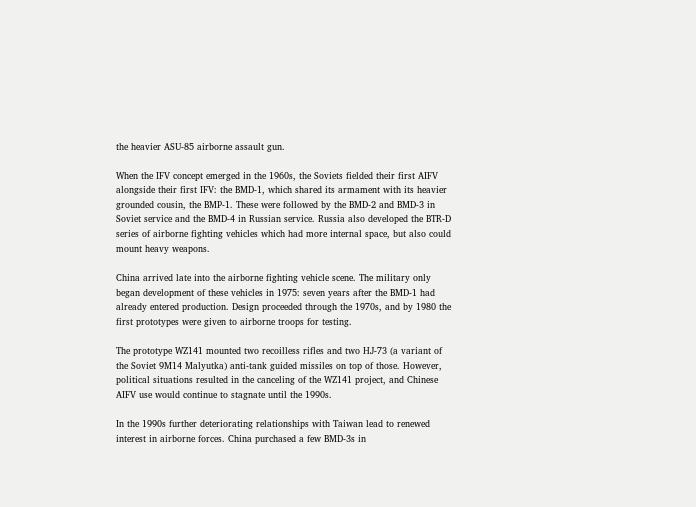the heavier ASU-85 airborne assault gun.

When the IFV concept emerged in the 1960s, the Soviets fielded their first AIFV alongside their first IFV: the BMD-1, which shared its armament with its heavier grounded cousin, the BMP-1. These were followed by the BMD-2 and BMD-3 in Soviet service and the BMD-4 in Russian service. Russia also developed the BTR-D series of airborne fighting vehicles which had more internal space, but also could mount heavy weapons.

China arrived late into the airborne fighting vehicle scene. The military only began development of these vehicles in 1975: seven years after the BMD-1 had already entered production. Design proceeded through the 1970s, and by 1980 the first prototypes were given to airborne troops for testing.

The prototype WZ141 mounted two recoilless rifles and two HJ-73 (a variant of the Soviet 9M14 Malyutka) anti-tank guided missiles on top of those. However, political situations resulted in the canceling of the WZ141 project, and Chinese AIFV use would continue to stagnate until the 1990s.

In the 1990s further deteriorating relationships with Taiwan lead to renewed interest in airborne forces. China purchased a few BMD-3s in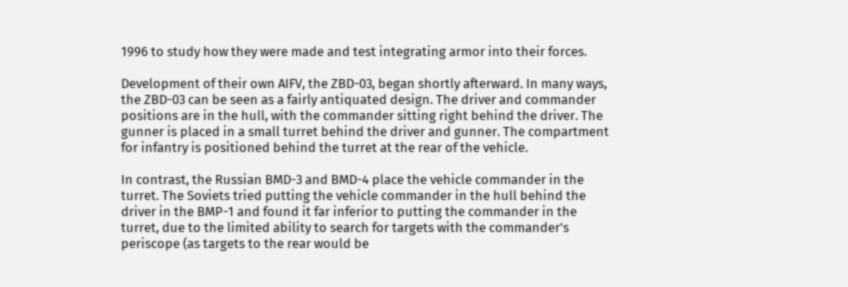1996 to study how they were made and test integrating armor into their forces.

Development of their own AIFV, the ZBD-03, began shortly afterward. In many ways, the ZBD-03 can be seen as a fairly antiquated design. The driver and commander positions are in the hull, with the commander sitting right behind the driver. The gunner is placed in a small turret behind the driver and gunner. The compartment for infantry is positioned behind the turret at the rear of the vehicle.

In contrast, the Russian BMD-3 and BMD-4 place the vehicle commander in the turret. The Soviets tried putting the vehicle commander in the hull behind the driver in the BMP-1 and found it far inferior to putting the commander in the turret, due to the limited ability to search for targets with the commander's periscope (as targets to the rear would be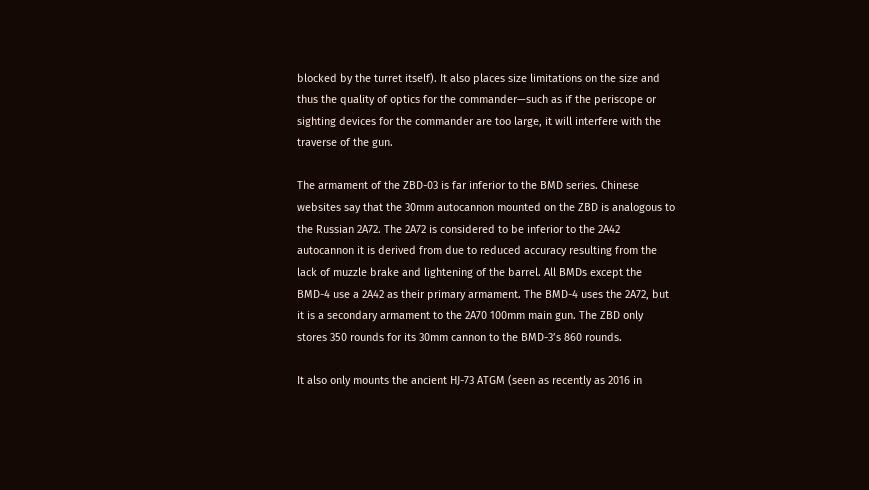blocked by the turret itself). It also places size limitations on the size and thus the quality of optics for the commander—such as if the periscope or sighting devices for the commander are too large, it will interfere with the traverse of the gun.

The armament of the ZBD-03 is far inferior to the BMD series. Chinese websites say that the 30mm autocannon mounted on the ZBD is analogous to the Russian 2A72. The 2A72 is considered to be inferior to the 2A42 autocannon it is derived from due to reduced accuracy resulting from the lack of muzzle brake and lightening of the barrel. All BMDs except the BMD-4 use a 2A42 as their primary armament. The BMD-4 uses the 2A72, but it is a secondary armament to the 2A70 100mm main gun. The ZBD only stores 350 rounds for its 30mm cannon to the BMD-3’s 860 rounds.

It also only mounts the ancient HJ-73 ATGM (seen as recently as 2016 in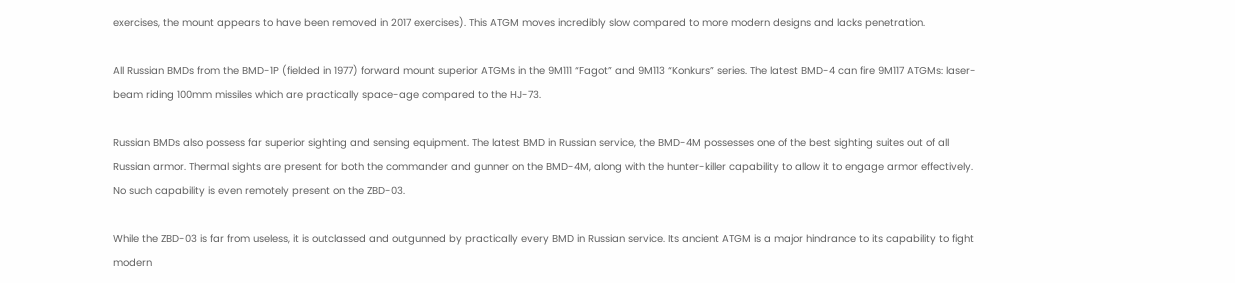exercises, the mount appears to have been removed in 2017 exercises). This ATGM moves incredibly slow compared to more modern designs and lacks penetration.

All Russian BMDs from the BMD-1P (fielded in 1977) forward mount superior ATGMs in the 9M111 “Fagot” and 9M113 “Konkurs” series. The latest BMD-4 can fire 9M117 ATGMs: laser-beam riding 100mm missiles which are practically space-age compared to the HJ-73.

Russian BMDs also possess far superior sighting and sensing equipment. The latest BMD in Russian service, the BMD-4M possesses one of the best sighting suites out of all Russian armor. Thermal sights are present for both the commander and gunner on the BMD-4M, along with the hunter-killer capability to allow it to engage armor effectively. No such capability is even remotely present on the ZBD-03.

While the ZBD-03 is far from useless, it is outclassed and outgunned by practically every BMD in Russian service. Its ancient ATGM is a major hindrance to its capability to fight modern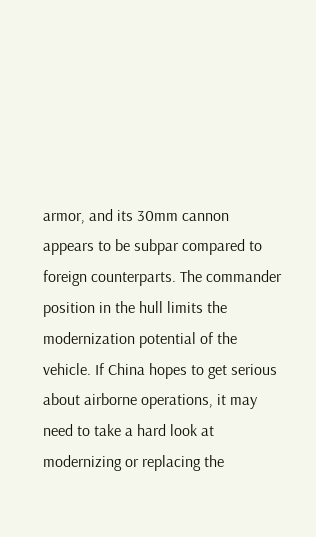armor, and its 30mm cannon appears to be subpar compared to foreign counterparts. The commander position in the hull limits the modernization potential of the vehicle. If China hopes to get serious about airborne operations, it may need to take a hard look at modernizing or replacing the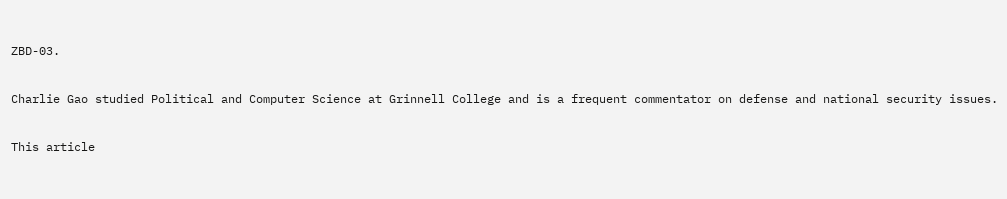ZBD-03.

Charlie Gao studied Political and Computer Science at Grinnell College and is a frequent commentator on defense and national security issues.

This article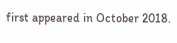first appeared in October 2018.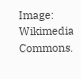Image: Wikimedia Commons.